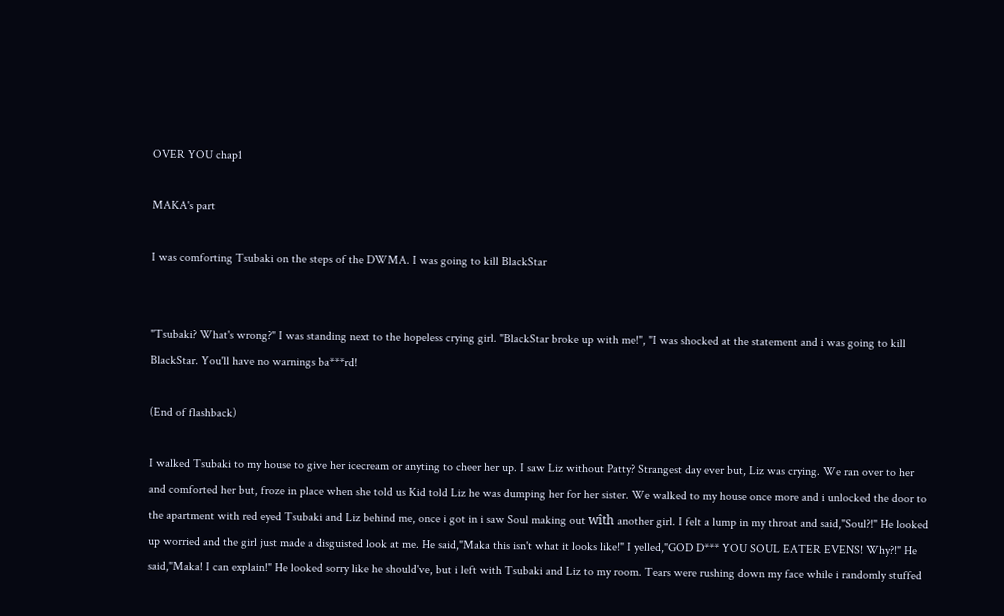OVER YOU chap1

MAKA's part

I was comforting Tsubaki on the steps of the DWMA. I was going to kill BlackStar


"Tsubaki? What's wrong?" I was standing next to the hopeless crying girl. "BlackStar broke up with me!", "I was shocked at the statement and i was going to kill BlackStar. You'll have no warnings ba***rd!

(End of flashback)

I walked Tsubaki to my house to give her icecream or anyting to cheer her up. I saw Liz without Patty? Strangest day ever but, Liz was crying. We ran over to her and comforted her but, froze in place when she told us Kid told Liz he was dumping her for her sister. We walked to my house once more and i unlocked the door to the apartment with red eyed Tsubaki and Liz behind me, once i got in i saw Soul making out wîth another girl. I felt a lump in my throat and said,"Soul?!" He looked up worried and the girl just made a disguisted look at me. He said,"Maka this isn't what it looks like!" I yelled,"GOD D*** YOU SOUL EATER EVENS! Why?!" He said,"Maka! I can explain!" He looked sorry like he should've, but i left with Tsubaki and Liz to my room. Tears were rushing down my face while i randomly stuffed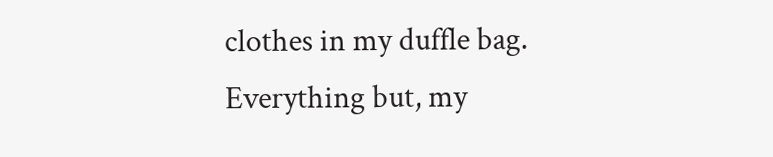clothes in my duffle bag. Everything but, my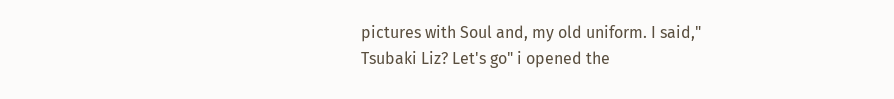pictures with Soul and, my old uniform. I said," Tsubaki Liz? Let's go" i opened the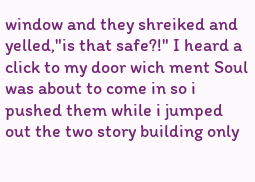window and they shreiked and yelled,"is that safe?!" I heard a click to my door wich ment Soul was about to come in so i pushed them while i jumped out the two story building only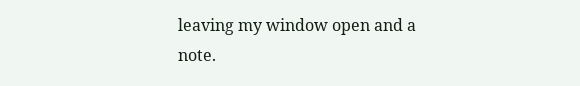leaving my window open and a note.